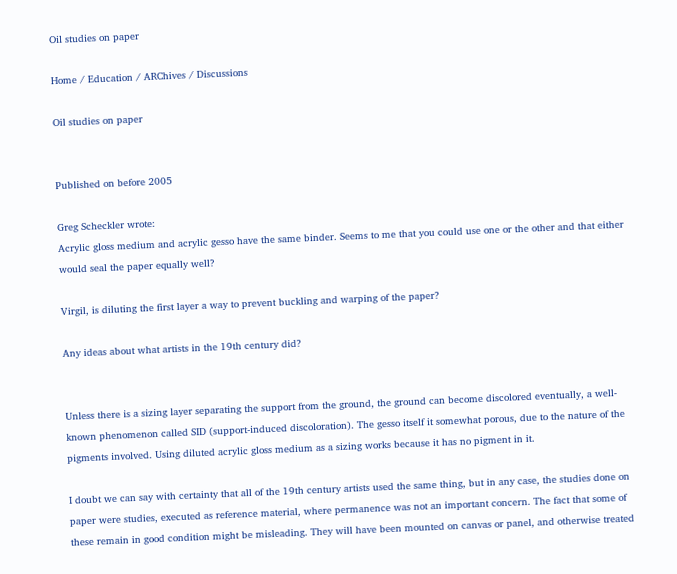Oil studies on paper

Home / Education / ARChives / Discussions

Oil studies on paper


Published on before 2005

Greg Scheckler wrote:
Acrylic gloss medium and acrylic gesso have the same binder. Seems to me that you could use one or the other and that either would seal the paper equally well?

Virgil, is diluting the first layer a way to prevent buckling and warping of the paper?

Any ideas about what artists in the 19th century did?


Unless there is a sizing layer separating the support from the ground, the ground can become discolored eventually, a well-known phenomenon called SID (support-induced discoloration). The gesso itself it somewhat porous, due to the nature of the pigments involved. Using diluted acrylic gloss medium as a sizing works because it has no pigment in it.

I doubt we can say with certainty that all of the 19th century artists used the same thing, but in any case, the studies done on paper were studies, executed as reference material, where permanence was not an important concern. The fact that some of these remain in good condition might be misleading. They will have been mounted on canvas or panel, and otherwise treated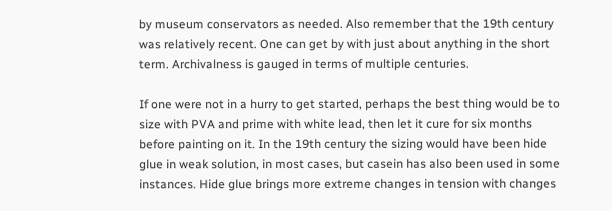by museum conservators as needed. Also remember that the 19th century was relatively recent. One can get by with just about anything in the short term. Archivalness is gauged in terms of multiple centuries.

If one were not in a hurry to get started, perhaps the best thing would be to size with PVA and prime with white lead, then let it cure for six months before painting on it. In the 19th century the sizing would have been hide glue in weak solution, in most cases, but casein has also been used in some instances. Hide glue brings more extreme changes in tension with changes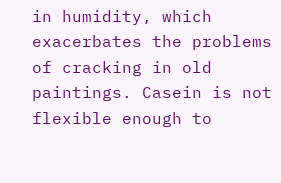in humidity, which exacerbates the problems of cracking in old paintings. Casein is not flexible enough to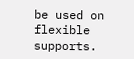be used on flexible supports.